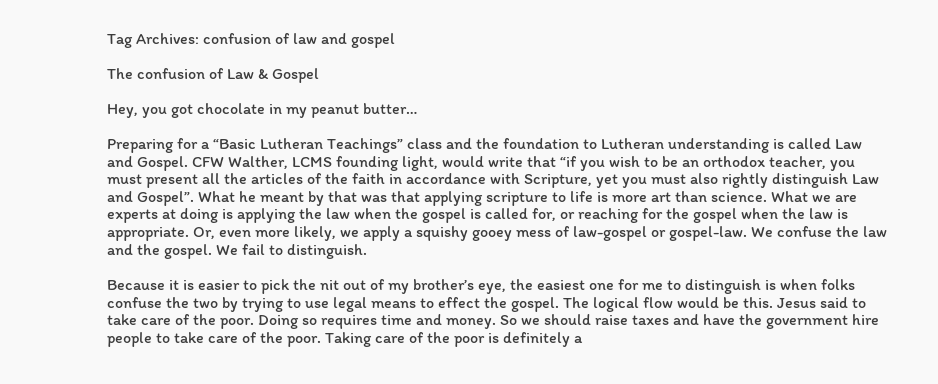Tag Archives: confusion of law and gospel

The confusion of Law & Gospel

Hey, you got chocolate in my peanut butter…

Preparing for a “Basic Lutheran Teachings” class and the foundation to Lutheran understanding is called Law and Gospel. CFW Walther, LCMS founding light, would write that “if you wish to be an orthodox teacher, you must present all the articles of the faith in accordance with Scripture, yet you must also rightly distinguish Law and Gospel”. What he meant by that was that applying scripture to life is more art than science. What we are experts at doing is applying the law when the gospel is called for, or reaching for the gospel when the law is appropriate. Or, even more likely, we apply a squishy gooey mess of law-gospel or gospel-law. We confuse the law and the gospel. We fail to distinguish.

Because it is easier to pick the nit out of my brother’s eye, the easiest one for me to distinguish is when folks confuse the two by trying to use legal means to effect the gospel. The logical flow would be this. Jesus said to take care of the poor. Doing so requires time and money. So we should raise taxes and have the government hire people to take care of the poor. Taking care of the poor is definitely a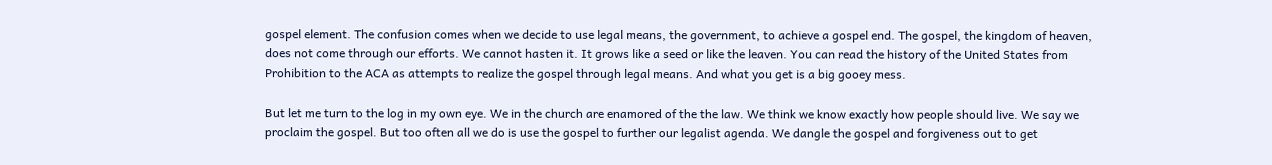gospel element. The confusion comes when we decide to use legal means, the government, to achieve a gospel end. The gospel, the kingdom of heaven, does not come through our efforts. We cannot hasten it. It grows like a seed or like the leaven. You can read the history of the United States from Prohibition to the ACA as attempts to realize the gospel through legal means. And what you get is a big gooey mess.

But let me turn to the log in my own eye. We in the church are enamored of the the law. We think we know exactly how people should live. We say we proclaim the gospel. But too often all we do is use the gospel to further our legalist agenda. We dangle the gospel and forgiveness out to get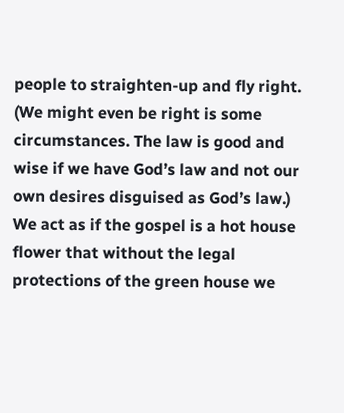people to straighten-up and fly right. (We might even be right is some circumstances. The law is good and wise if we have God’s law and not our own desires disguised as God’s law.) We act as if the gospel is a hot house flower that without the legal protections of the green house we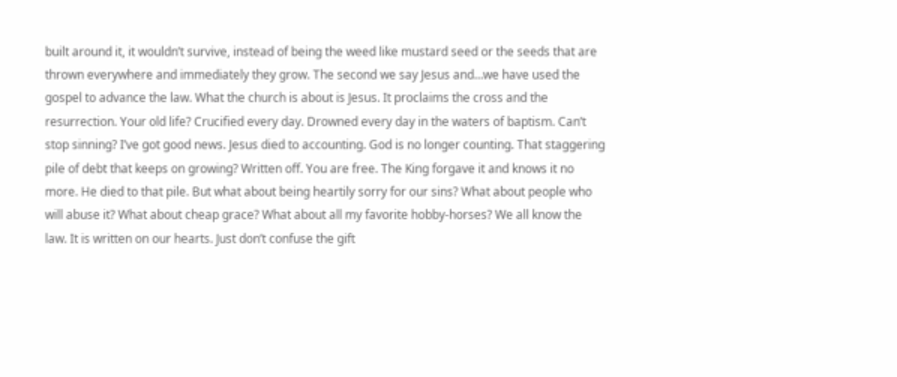built around it, it wouldn’t survive, instead of being the weed like mustard seed or the seeds that are thrown everywhere and immediately they grow. The second we say Jesus and…we have used the gospel to advance the law. What the church is about is Jesus. It proclaims the cross and the resurrection. Your old life? Crucified every day. Drowned every day in the waters of baptism. Can’t stop sinning? I’ve got good news. Jesus died to accounting. God is no longer counting. That staggering pile of debt that keeps on growing? Written off. You are free. The King forgave it and knows it no more. He died to that pile. But what about being heartily sorry for our sins? What about people who will abuse it? What about cheap grace? What about all my favorite hobby-horses? We all know the law. It is written on our hearts. Just don’t confuse the gift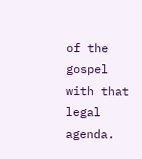of the gospel with that legal agenda.